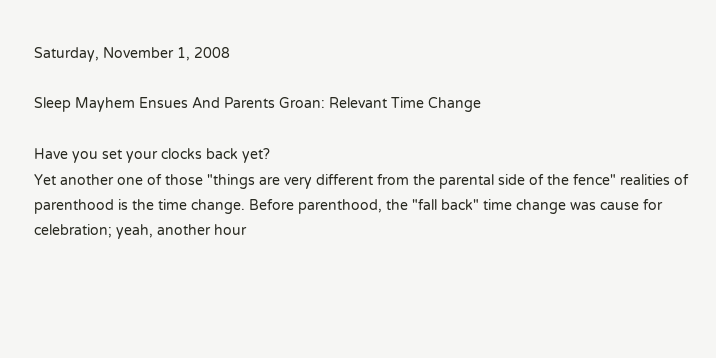Saturday, November 1, 2008

Sleep Mayhem Ensues And Parents Groan: Relevant Time Change

Have you set your clocks back yet?
Yet another one of those "things are very different from the parental side of the fence" realities of parenthood is the time change. Before parenthood, the "fall back" time change was cause for celebration; yeah, another hour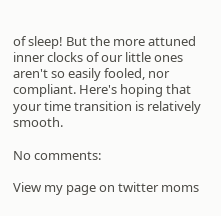of sleep! But the more attuned inner clocks of our little ones aren't so easily fooled, nor compliant. Here's hoping that your time transition is relatively smooth.

No comments:

View my page on twitter moms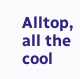Alltop, all the cool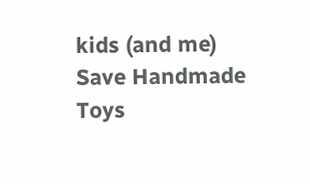kids (and me) Save Handmade Toys